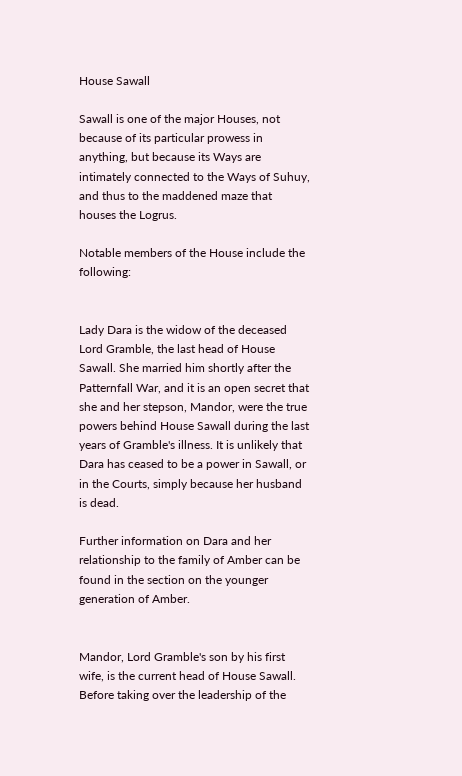House Sawall

Sawall is one of the major Houses, not because of its particular prowess in anything, but because its Ways are intimately connected to the Ways of Suhuy, and thus to the maddened maze that houses the Logrus.

Notable members of the House include the following:


Lady Dara is the widow of the deceased Lord Gramble, the last head of House Sawall. She married him shortly after the Patternfall War, and it is an open secret that she and her stepson, Mandor, were the true powers behind House Sawall during the last years of Gramble's illness. It is unlikely that Dara has ceased to be a power in Sawall, or in the Courts, simply because her husband is dead.

Further information on Dara and her relationship to the family of Amber can be found in the section on the younger generation of Amber.


Mandor, Lord Gramble's son by his first wife, is the current head of House Sawall. Before taking over the leadership of the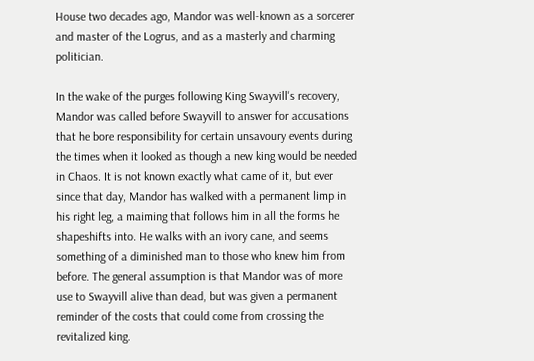House two decades ago, Mandor was well-known as a sorcerer and master of the Logrus, and as a masterly and charming politician.

In the wake of the purges following King Swayvill's recovery, Mandor was called before Swayvill to answer for accusations that he bore responsibility for certain unsavoury events during the times when it looked as though a new king would be needed in Chaos. It is not known exactly what came of it, but ever since that day, Mandor has walked with a permanent limp in his right leg, a maiming that follows him in all the forms he shapeshifts into. He walks with an ivory cane, and seems something of a diminished man to those who knew him from before. The general assumption is that Mandor was of more use to Swayvill alive than dead, but was given a permanent reminder of the costs that could come from crossing the revitalized king.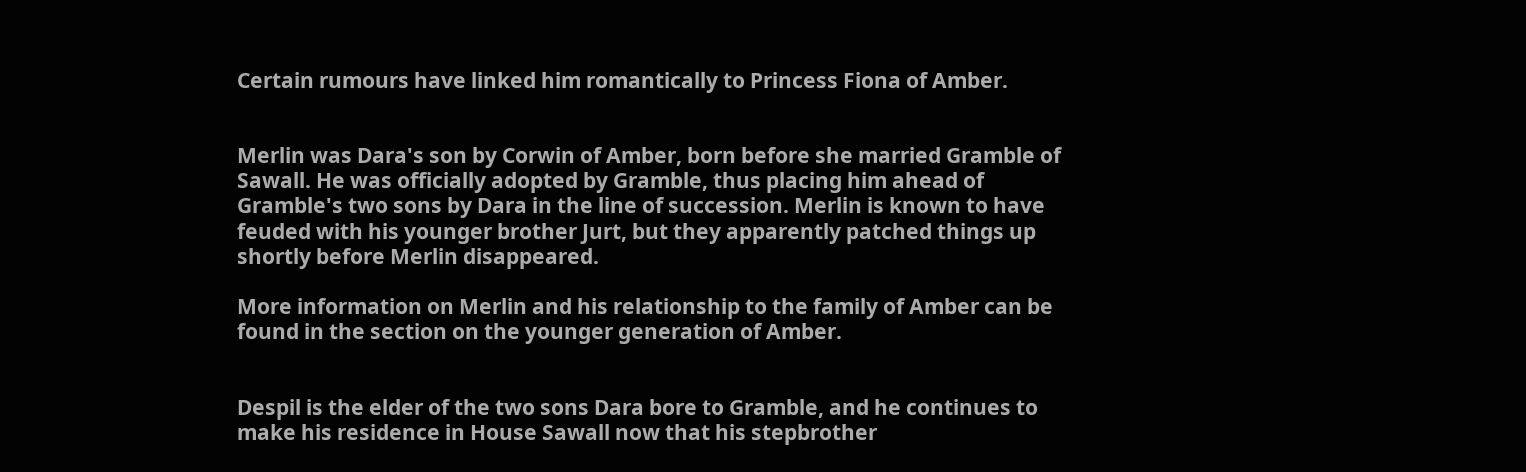Certain rumours have linked him romantically to Princess Fiona of Amber.


Merlin was Dara's son by Corwin of Amber, born before she married Gramble of Sawall. He was officially adopted by Gramble, thus placing him ahead of Gramble's two sons by Dara in the line of succession. Merlin is known to have feuded with his younger brother Jurt, but they apparently patched things up shortly before Merlin disappeared.

More information on Merlin and his relationship to the family of Amber can be found in the section on the younger generation of Amber.


Despil is the elder of the two sons Dara bore to Gramble, and he continues to make his residence in House Sawall now that his stepbrother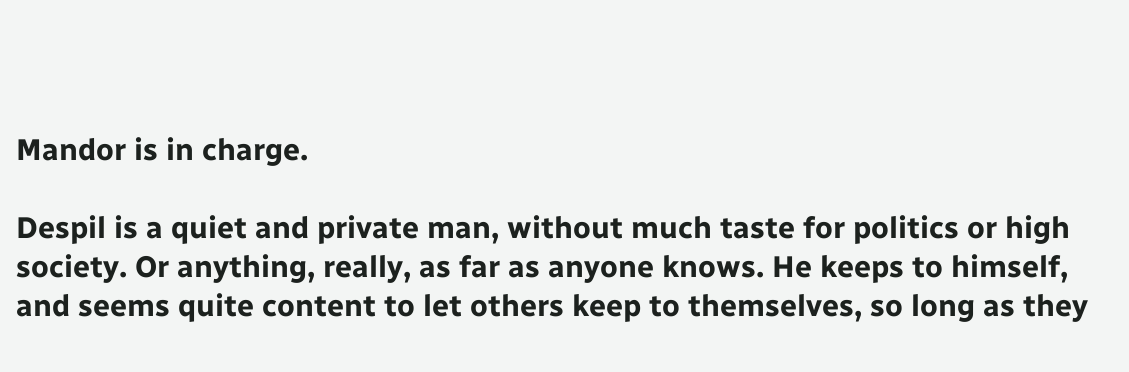Mandor is in charge.

Despil is a quiet and private man, without much taste for politics or high society. Or anything, really, as far as anyone knows. He keeps to himself, and seems quite content to let others keep to themselves, so long as they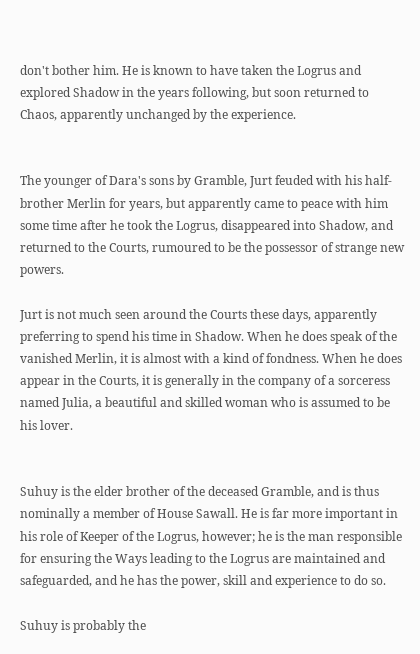don't bother him. He is known to have taken the Logrus and explored Shadow in the years following, but soon returned to Chaos, apparently unchanged by the experience.


The younger of Dara's sons by Gramble, Jurt feuded with his half-brother Merlin for years, but apparently came to peace with him some time after he took the Logrus, disappeared into Shadow, and returned to the Courts, rumoured to be the possessor of strange new powers.

Jurt is not much seen around the Courts these days, apparently preferring to spend his time in Shadow. When he does speak of the vanished Merlin, it is almost with a kind of fondness. When he does appear in the Courts, it is generally in the company of a sorceress named Julia, a beautiful and skilled woman who is assumed to be his lover.


Suhuy is the elder brother of the deceased Gramble, and is thus nominally a member of House Sawall. He is far more important in his role of Keeper of the Logrus, however; he is the man responsible for ensuring the Ways leading to the Logrus are maintained and safeguarded, and he has the power, skill and experience to do so.

Suhuy is probably the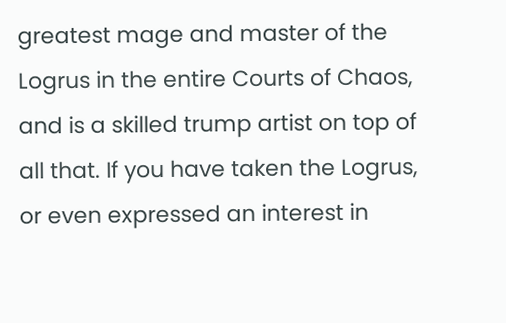greatest mage and master of the Logrus in the entire Courts of Chaos, and is a skilled trump artist on top of all that. If you have taken the Logrus, or even expressed an interest in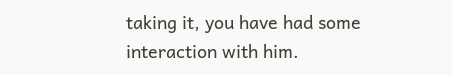taking it, you have had some interaction with him.